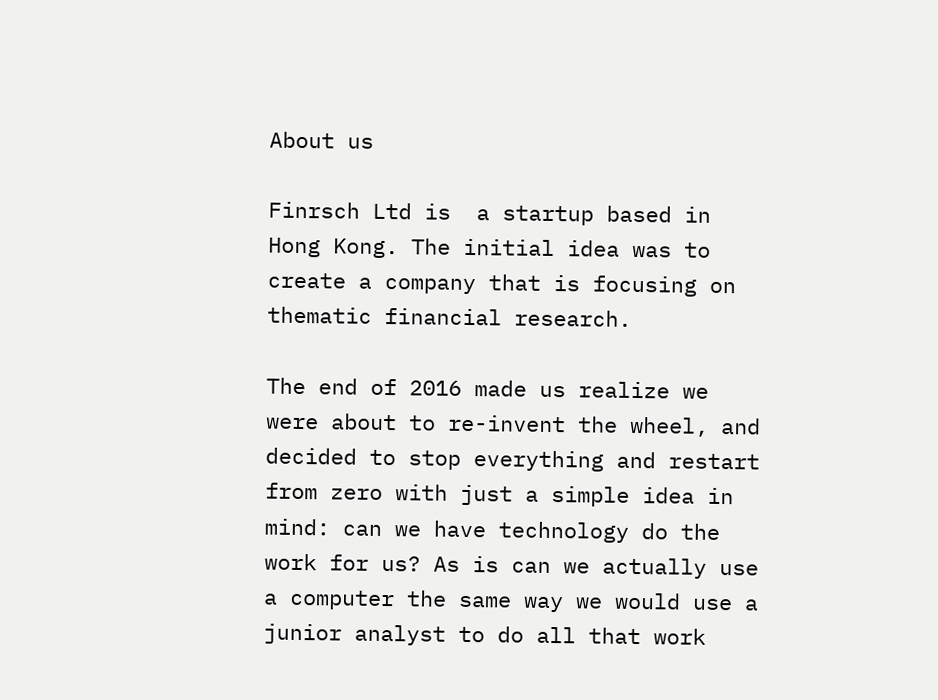About us

Finrsch Ltd is  a startup based in Hong Kong. The initial idea was to create a company that is focusing on thematic financial research.

The end of 2016 made us realize we were about to re-invent the wheel, and decided to stop everything and restart from zero with just a simple idea in mind: can we have technology do the work for us? As is can we actually use a computer the same way we would use a junior analyst to do all that work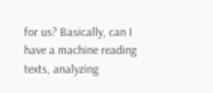for us? Basically, can I have a machine reading texts, analyzing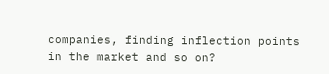companies, finding inflection points in the market and so on?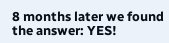8 months later we found the answer: YES!